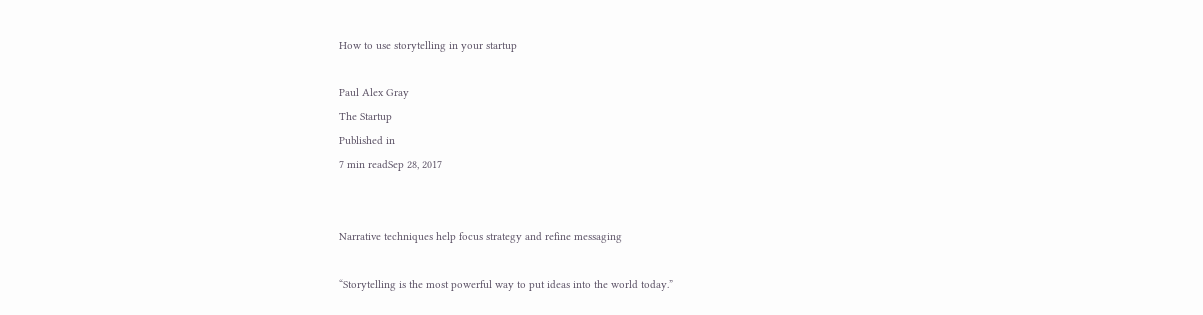How to use storytelling in your startup

Paul Alex Gray
The Startup
Published in
7 min readSep 28, 2017


Narrative techniques help focus strategy and refine messaging

“Storytelling is the most powerful way to put ideas into the world today.”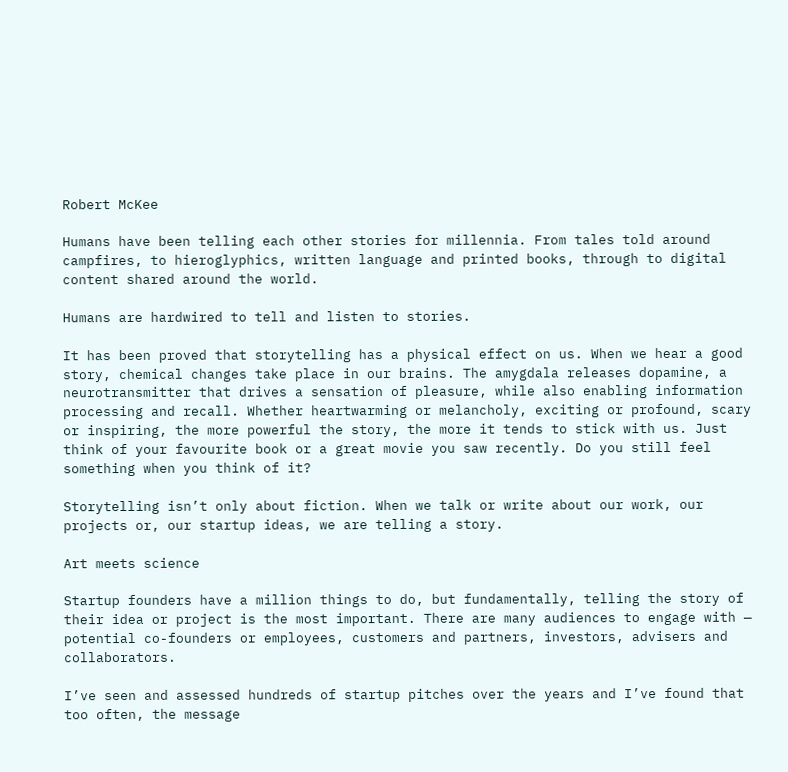Robert McKee

Humans have been telling each other stories for millennia. From tales told around campfires, to hieroglyphics, written language and printed books, through to digital content shared around the world.

Humans are hardwired to tell and listen to stories.

It has been proved that storytelling has a physical effect on us. When we hear a good story, chemical changes take place in our brains. The amygdala releases dopamine, a neurotransmitter that drives a sensation of pleasure, while also enabling information processing and recall. Whether heartwarming or melancholy, exciting or profound, scary or inspiring, the more powerful the story, the more it tends to stick with us. Just think of your favourite book or a great movie you saw recently. Do you still feel something when you think of it?

Storytelling isn’t only about fiction. When we talk or write about our work, our projects or, our startup ideas, we are telling a story.

Art meets science

Startup founders have a million things to do, but fundamentally, telling the story of their idea or project is the most important. There are many audiences to engage with — potential co-founders or employees, customers and partners, investors, advisers and collaborators.

I’ve seen and assessed hundreds of startup pitches over the years and I’ve found that too often, the message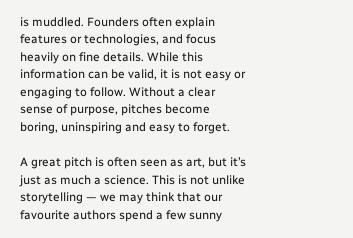is muddled. Founders often explain features or technologies, and focus heavily on fine details. While this information can be valid, it is not easy or engaging to follow. Without a clear sense of purpose, pitches become boring, uninspiring and easy to forget.

A great pitch is often seen as art, but it’s just as much a science. This is not unlike storytelling — we may think that our favourite authors spend a few sunny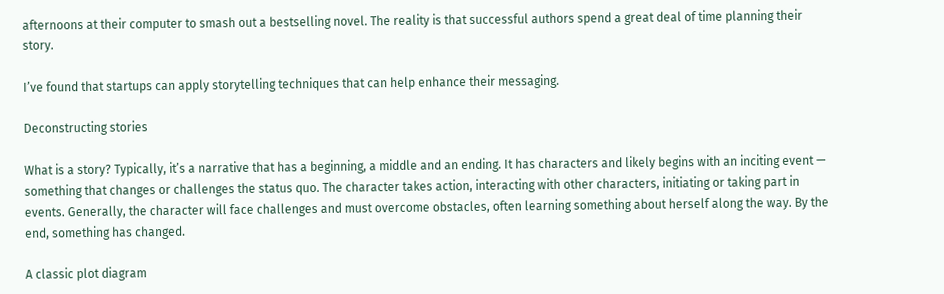afternoons at their computer to smash out a bestselling novel. The reality is that successful authors spend a great deal of time planning their story.

I’ve found that startups can apply storytelling techniques that can help enhance their messaging.

Deconstructing stories

What is a story? Typically, it’s a narrative that has a beginning, a middle and an ending. It has characters and likely begins with an inciting event — something that changes or challenges the status quo. The character takes action, interacting with other characters, initiating or taking part in events. Generally, the character will face challenges and must overcome obstacles, often learning something about herself along the way. By the end, something has changed.

A classic plot diagram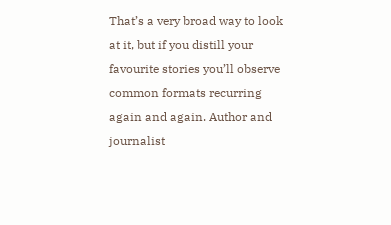That’s a very broad way to look at it, but if you distill your favourite stories you’ll observe common formats recurring again and again. Author and journalist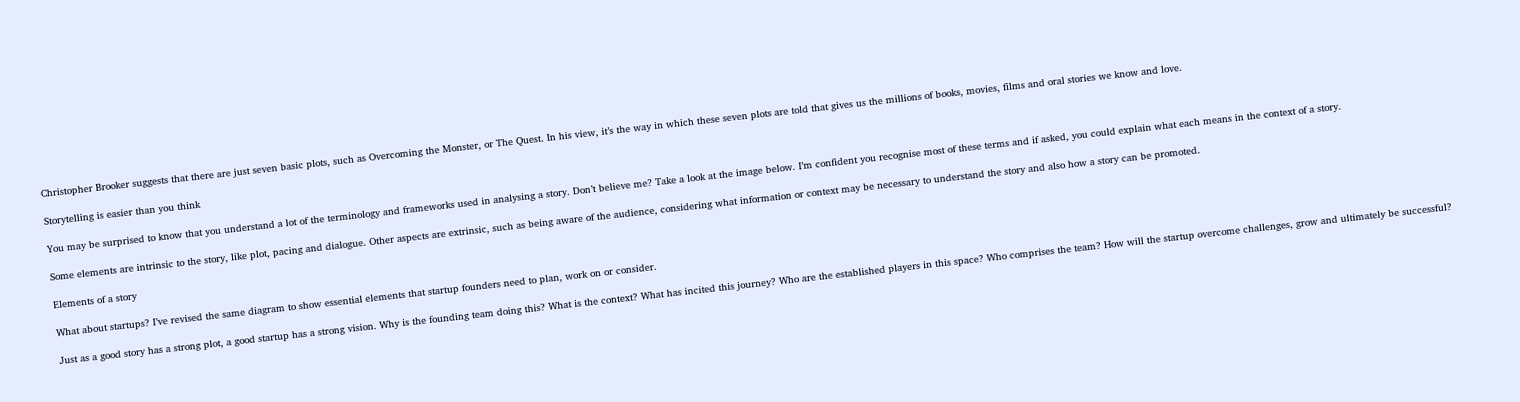Christopher Brooker suggests that there are just seven basic plots, such as Overcoming the Monster, or The Quest. In his view, it’s the way in which these seven plots are told that gives us the millions of books, movies, films and oral stories we know and love.

Storytelling is easier than you think

You may be surprised to know that you understand a lot of the terminology and frameworks used in analysing a story. Don’t believe me? Take a look at the image below. I’m confident you recognise most of these terms and if asked, you could explain what each means in the context of a story.

Some elements are intrinsic to the story, like plot, pacing and dialogue. Other aspects are extrinsic, such as being aware of the audience, considering what information or context may be necessary to understand the story and also how a story can be promoted.

Elements of a story

What about startups? I’ve revised the same diagram to show essential elements that startup founders need to plan, work on or consider.

Just as a good story has a strong plot, a good startup has a strong vision. Why is the founding team doing this? What is the context? What has incited this journey? Who are the established players in this space? Who comprises the team? How will the startup overcome challenges, grow and ultimately be successful?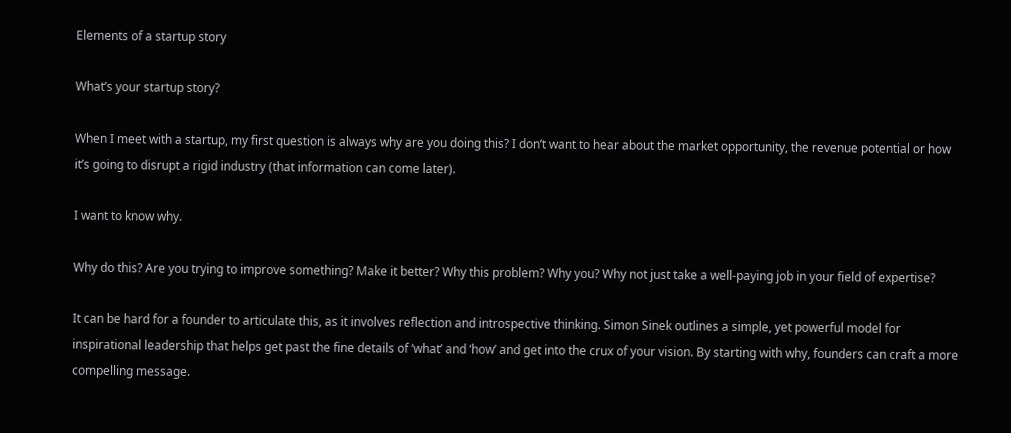Elements of a startup story

What’s your startup story?

When I meet with a startup, my first question is always why are you doing this? I don’t want to hear about the market opportunity, the revenue potential or how it’s going to disrupt a rigid industry (that information can come later).

I want to know why.

Why do this? Are you trying to improve something? Make it better? Why this problem? Why you? Why not just take a well-paying job in your field of expertise?

It can be hard for a founder to articulate this, as it involves reflection and introspective thinking. Simon Sinek outlines a simple, yet powerful model for inspirational leadership that helps get past the fine details of ‘what’ and ‘how’ and get into the crux of your vision. By starting with why, founders can craft a more compelling message.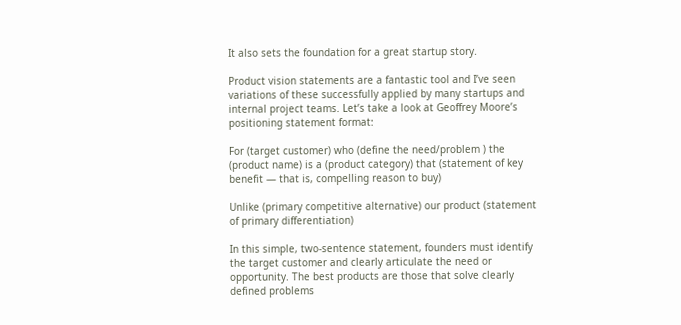It also sets the foundation for a great startup story.

Product vision statements are a fantastic tool and I’ve seen variations of these successfully applied by many startups and internal project teams. Let’s take a look at Geoffrey Moore’s positioning statement format:

For (target customer) who (define the need/problem ) the (product name) is a (product category) that (statement of key benefit — that is, compelling reason to buy)

Unlike (primary competitive alternative) our product (statement of primary differentiation)

In this simple, two-sentence statement, founders must identify the target customer and clearly articulate the need or opportunity. The best products are those that solve clearly defined problems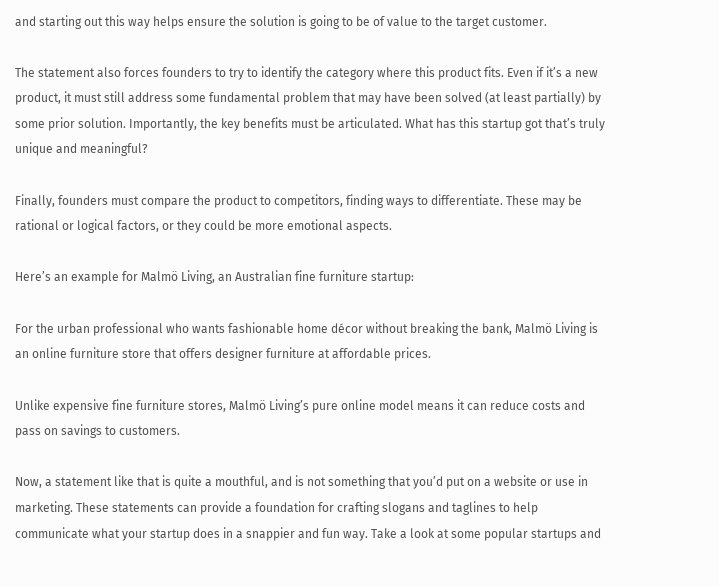and starting out this way helps ensure the solution is going to be of value to the target customer.

The statement also forces founders to try to identify the category where this product fits. Even if it’s a new product, it must still address some fundamental problem that may have been solved (at least partially) by some prior solution. Importantly, the key benefits must be articulated. What has this startup got that’s truly unique and meaningful?

Finally, founders must compare the product to competitors, finding ways to differentiate. These may be rational or logical factors, or they could be more emotional aspects.

Here’s an example for Malmö Living, an Australian fine furniture startup:

For the urban professional who wants fashionable home décor without breaking the bank, Malmö Living is an online furniture store that offers designer furniture at affordable prices.

Unlike expensive fine furniture stores, Malmö Living’s pure online model means it can reduce costs and pass on savings to customers.

Now, a statement like that is quite a mouthful, and is not something that you’d put on a website or use in marketing. These statements can provide a foundation for crafting slogans and taglines to help communicate what your startup does in a snappier and fun way. Take a look at some popular startups and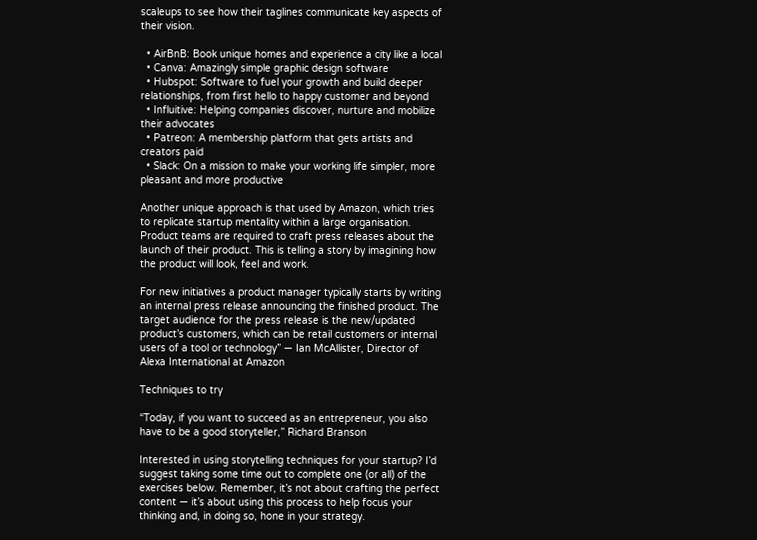scaleups to see how their taglines communicate key aspects of their vision.

  • AirBnB: Book unique homes and experience a city like a local
  • Canva: Amazingly simple graphic design software
  • Hubspot: Software to fuel your growth and build deeper relationships, from first hello to happy customer and beyond
  • Influitive: Helping companies discover, nurture and mobilize their advocates
  • Patreon: A membership platform that gets artists and creators paid
  • Slack: On a mission to make your working life simpler, more pleasant and more productive

Another unique approach is that used by Amazon, which tries to replicate startup mentality within a large organisation. Product teams are required to craft press releases about the launch of their product. This is telling a story by imagining how the product will look, feel and work.

For new initiatives a product manager typically starts by writing an internal press release announcing the finished product. The target audience for the press release is the new/updated product’s customers, which can be retail customers or internal users of a tool or technology” — Ian McAllister, Director of Alexa International at Amazon

Techniques to try

“Today, if you want to succeed as an entrepreneur, you also have to be a good storyteller,” Richard Branson

Interested in using storytelling techniques for your startup? I’d suggest taking some time out to complete one (or all) of the exercises below. Remember, it’s not about crafting the perfect content — it’s about using this process to help focus your thinking and, in doing so, hone in your strategy.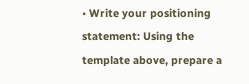• Write your positioning statement: Using the template above, prepare a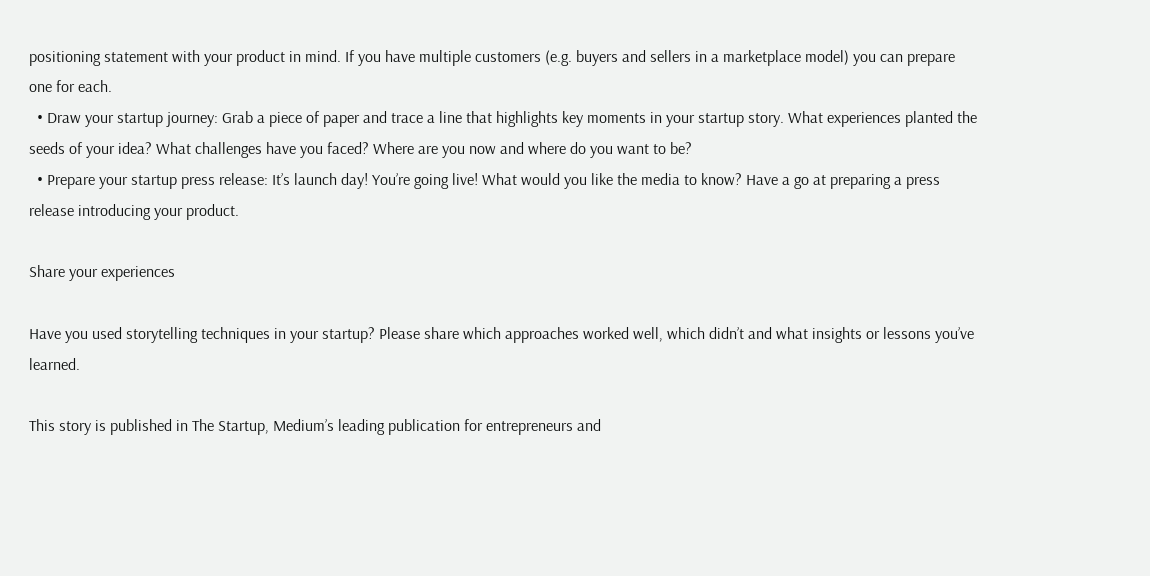positioning statement with your product in mind. If you have multiple customers (e.g. buyers and sellers in a marketplace model) you can prepare one for each.
  • Draw your startup journey: Grab a piece of paper and trace a line that highlights key moments in your startup story. What experiences planted the seeds of your idea? What challenges have you faced? Where are you now and where do you want to be?
  • Prepare your startup press release: It’s launch day! You’re going live! What would you like the media to know? Have a go at preparing a press release introducing your product.

Share your experiences

Have you used storytelling techniques in your startup? Please share which approaches worked well, which didn’t and what insights or lessons you’ve learned.

This story is published in The Startup, Medium’s leading publication for entrepreneurs and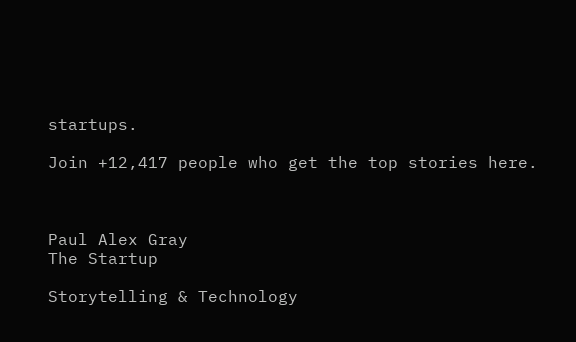startups.

Join +12,417 people who get the top stories here.



Paul Alex Gray
The Startup

Storytelling & Technology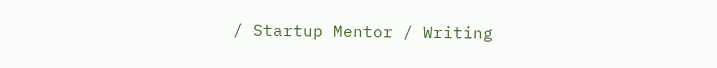/ Startup Mentor / Writing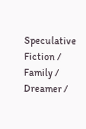Speculative Fiction / Family / Dreamer /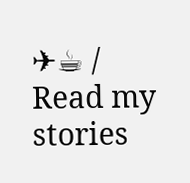✈☕ / Read my stories